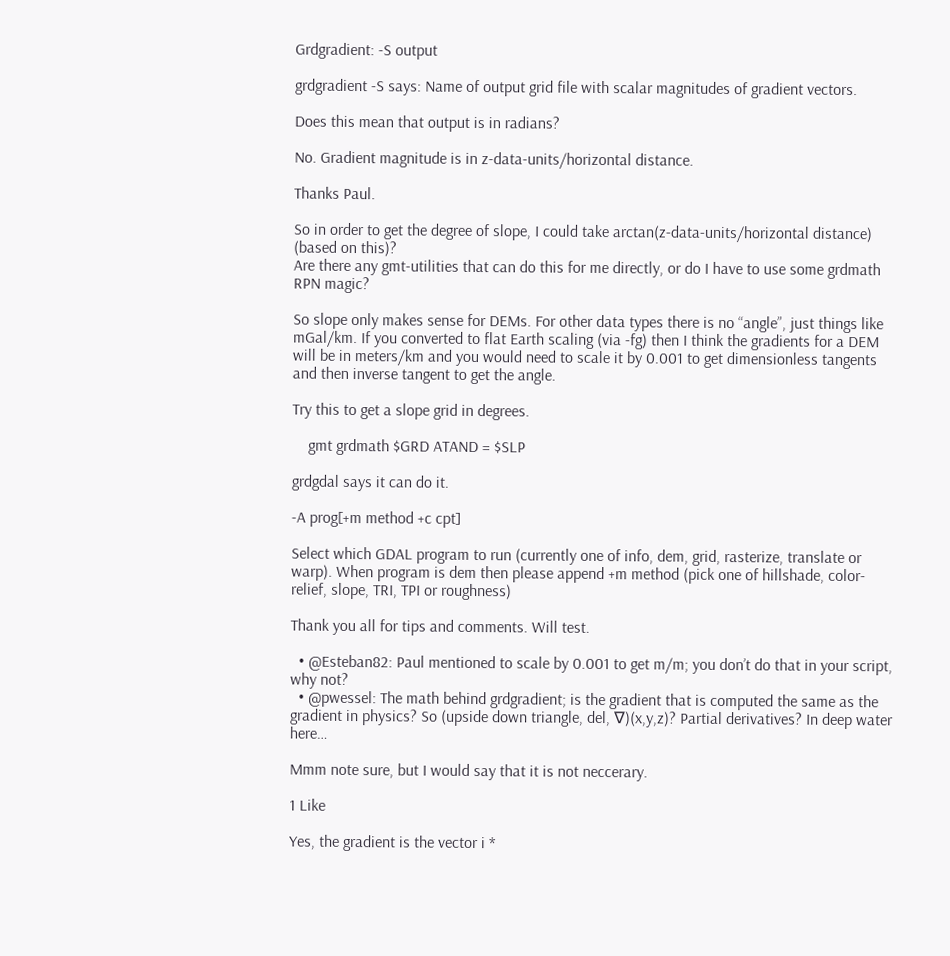Grdgradient: -S output

grdgradient -S says: Name of output grid file with scalar magnitudes of gradient vectors.

Does this mean that output is in radians?

No. Gradient magnitude is in z-data-units/horizontal distance.

Thanks Paul.

So in order to get the degree of slope, I could take arctan(z-data-units/horizontal distance) (based on this)?
Are there any gmt-utilities that can do this for me directly, or do I have to use some grdmath RPN magic?

So slope only makes sense for DEMs. For other data types there is no “angle”, just things like mGal/km. If you converted to flat Earth scaling (via -fg) then I think the gradients for a DEM will be in meters/km and you would need to scale it by 0.001 to get dimensionless tangents and then inverse tangent to get the angle.

Try this to get a slope grid in degrees.

    gmt grdmath $GRD ATAND = $SLP

grdgdal says it can do it.

-A prog[+m method +c cpt]

Select which GDAL program to run (currently one of info, dem, grid, rasterize, translate or warp). When program is dem then please append +m method (pick one of hillshade, color-relief, slope, TRI, TPI or roughness)

Thank you all for tips and comments. Will test.

  • @Esteban82: Paul mentioned to scale by 0.001 to get m/m; you don’t do that in your script, why not?
  • @pwessel: The math behind grdgradient; is the gradient that is computed the same as the gradient in physics? So (upside down triangle, del, ∇)(x,y,z)? Partial derivatives? In deep water here…

Mmm note sure, but I would say that it is not neccerary.

1 Like

Yes, the gradient is the vector i *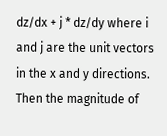dz/dx + j * dz/dy where i and j are the unit vectors in the x and y directions. Then the magnitude of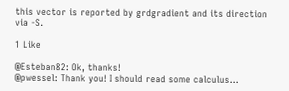this vector is reported by grdgradient and its direction via -S.

1 Like

@Esteban82: Ok, thanks!
@pwessel: Thank you! I should read some calculus…